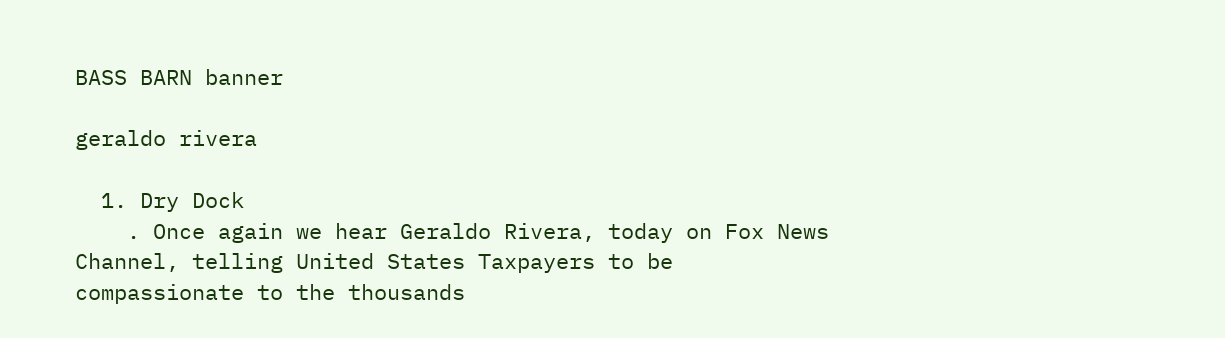BASS BARN banner

geraldo rivera

  1. Dry Dock
    . Once again we hear Geraldo Rivera, today on Fox News Channel, telling United States Taxpayers to be compassionate to the thousands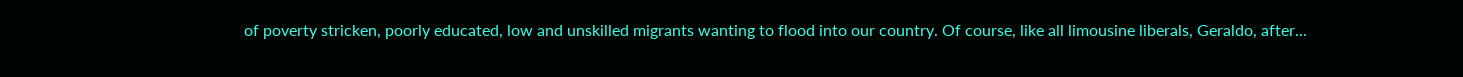of poverty stricken, poorly educated, low and unskilled migrants wanting to flood into our country. Of course, like all limousine liberals, Geraldo, after...